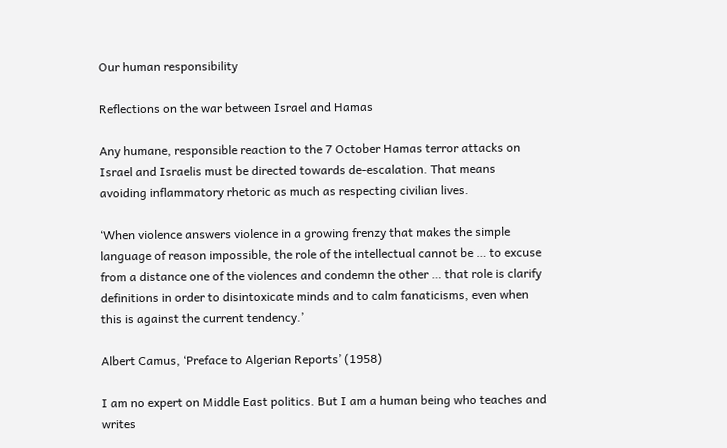Our human responsibility

Reflections on the war between Israel and Hamas

Any humane, responsible reaction to the 7 October Hamas terror attacks on Israel and Israelis must be directed towards de-escalation. That means avoiding inflammatory rhetoric as much as respecting civilian lives.

‘When violence answers violence in a growing frenzy that makes the simple language of reason impossible, the role of the intellectual cannot be … to excuse from a distance one of the violences and condemn the other … that role is clarify definitions in order to disintoxicate minds and to calm fanaticisms, even when this is against the current tendency.’

Albert Camus, ‘Preface to Algerian Reports’ (1958)

I am no expert on Middle East politics. But I am a human being who teaches and writes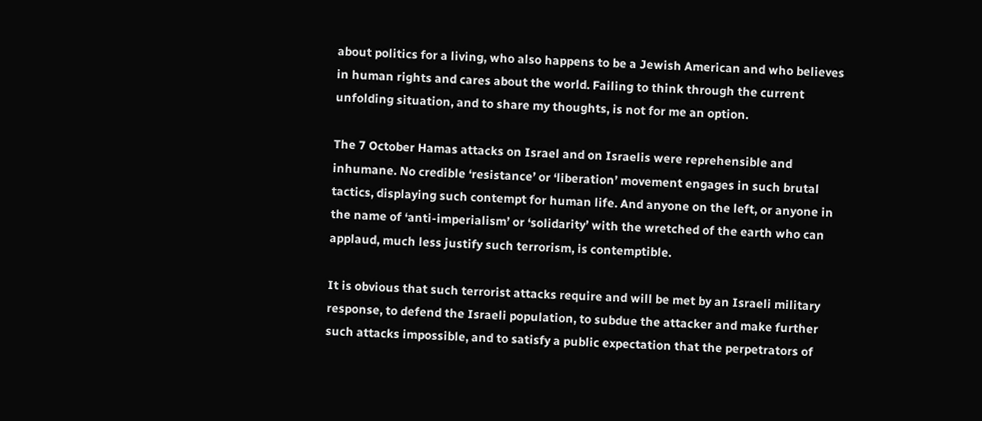about politics for a living, who also happens to be a Jewish American and who believes in human rights and cares about the world. Failing to think through the current unfolding situation, and to share my thoughts, is not for me an option.

The 7 October Hamas attacks on Israel and on Israelis were reprehensible and inhumane. No credible ‘resistance’ or ‘liberation’ movement engages in such brutal tactics, displaying such contempt for human life. And anyone on the left, or anyone in the name of ‘anti-imperialism’ or ‘solidarity’ with the wretched of the earth who can applaud, much less justify such terrorism, is contemptible.

It is obvious that such terrorist attacks require and will be met by an Israeli military response, to defend the Israeli population, to subdue the attacker and make further such attacks impossible, and to satisfy a public expectation that the perpetrators of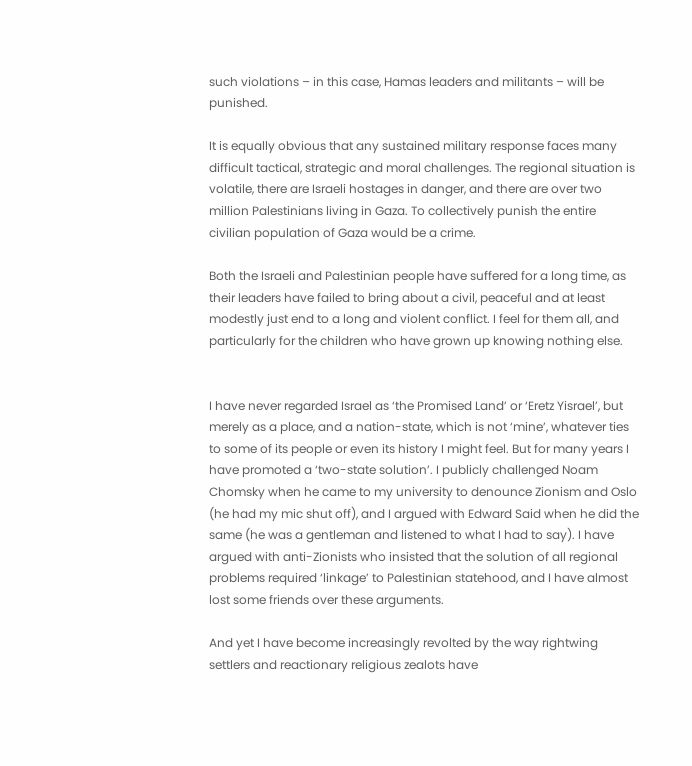such violations – in this case, Hamas leaders and militants – will be punished.

It is equally obvious that any sustained military response faces many difficult tactical, strategic and moral challenges. The regional situation is volatile, there are Israeli hostages in danger, and there are over two million Palestinians living in Gaza. To collectively punish the entire civilian population of Gaza would be a crime.

Both the Israeli and Palestinian people have suffered for a long time, as their leaders have failed to bring about a civil, peaceful and at least modestly just end to a long and violent conflict. I feel for them all, and particularly for the children who have grown up knowing nothing else.


I have never regarded Israel as ‘the Promised Land’ or ‘Eretz Yisrael’, but merely as a place, and a nation-state, which is not ‘mine’, whatever ties to some of its people or even its history I might feel. But for many years I have promoted a ‘two-state solution’. I publicly challenged Noam Chomsky when he came to my university to denounce Zionism and Oslo (he had my mic shut off), and I argued with Edward Said when he did the same (he was a gentleman and listened to what I had to say). I have argued with anti-Zionists who insisted that the solution of all regional problems required ‘linkage’ to Palestinian statehood, and I have almost lost some friends over these arguments.

And yet I have become increasingly revolted by the way rightwing settlers and reactionary religious zealots have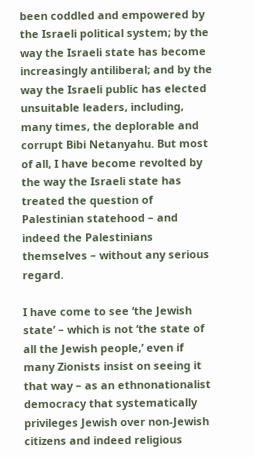been coddled and empowered by the Israeli political system; by the way the Israeli state has become increasingly antiliberal; and by the way the Israeli public has elected unsuitable leaders, including, many times, the deplorable and corrupt Bibi Netanyahu. But most of all, I have become revolted by the way the Israeli state has treated the question of Palestinian statehood – and indeed the Palestinians themselves – without any serious regard.

I have come to see ‘the Jewish state’ – which is not ‘the state of all the Jewish people,’ even if many Zionists insist on seeing it that way – as an ethnonationalist democracy that systematically privileges Jewish over non-Jewish citizens and indeed religious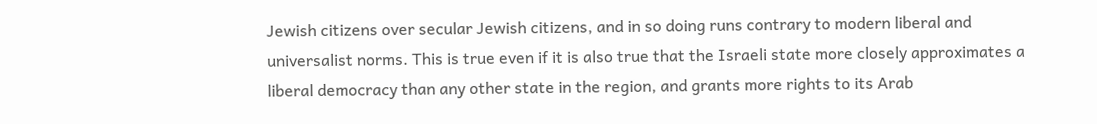Jewish citizens over secular Jewish citizens, and in so doing runs contrary to modern liberal and universalist norms. This is true even if it is also true that the Israeli state more closely approximates a liberal democracy than any other state in the region, and grants more rights to its Arab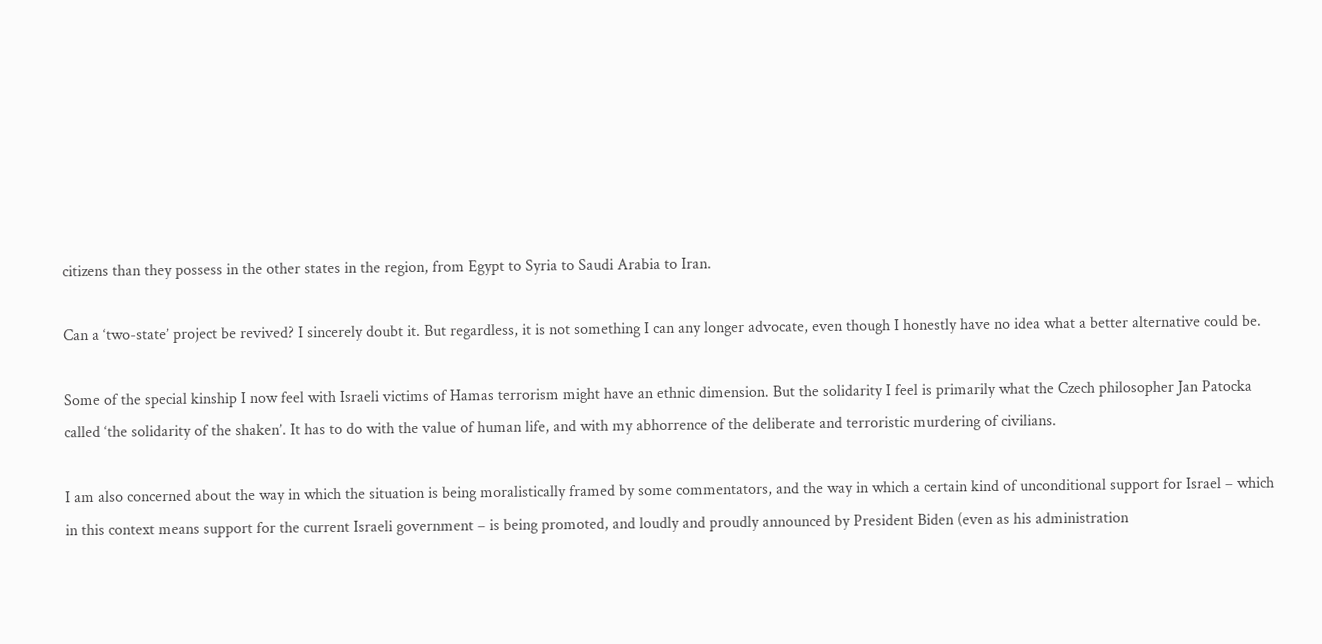citizens than they possess in the other states in the region, from Egypt to Syria to Saudi Arabia to Iran.

Can a ‘two-state’ project be revived? I sincerely doubt it. But regardless, it is not something I can any longer advocate, even though I honestly have no idea what a better alternative could be.

Some of the special kinship I now feel with Israeli victims of Hamas terrorism might have an ethnic dimension. But the solidarity I feel is primarily what the Czech philosopher Jan Patocka called ‘the solidarity of the shaken’. It has to do with the value of human life, and with my abhorrence of the deliberate and terroristic murdering of civilians.

I am also concerned about the way in which the situation is being moralistically framed by some commentators, and the way in which a certain kind of unconditional support for Israel – which in this context means support for the current Israeli government – is being promoted, and loudly and proudly announced by President Biden (even as his administration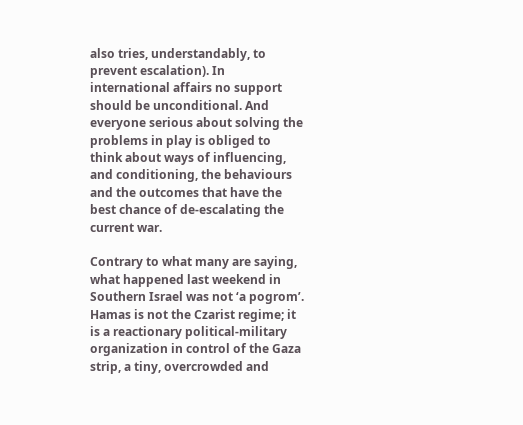also tries, understandably, to prevent escalation). In international affairs no support should be unconditional. And everyone serious about solving the problems in play is obliged to think about ways of influencing, and conditioning, the behaviours and the outcomes that have the best chance of de-escalating the current war.

Contrary to what many are saying, what happened last weekend in Southern Israel was not ‘a pogrom’. Hamas is not the Czarist regime; it is a reactionary political-military organization in control of the Gaza strip, a tiny, overcrowded and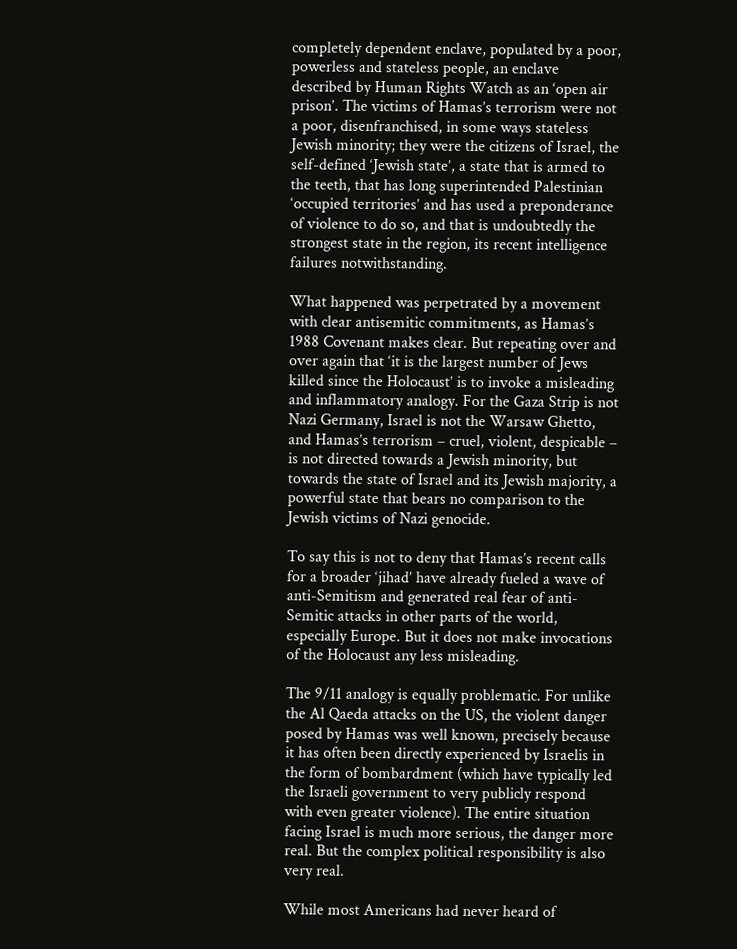completely dependent enclave, populated by a poor, powerless and stateless people, an enclave described by Human Rights Watch as an ‘open air prison’. The victims of Hamas’s terrorism were not a poor, disenfranchised, in some ways stateless Jewish minority; they were the citizens of Israel, the self-defined ‘Jewish state’, a state that is armed to the teeth, that has long superintended Palestinian ‘occupied territories’ and has used a preponderance of violence to do so, and that is undoubtedly the strongest state in the region, its recent intelligence failures notwithstanding.

What happened was perpetrated by a movement with clear antisemitic commitments, as Hamas’s 1988 Covenant makes clear. But repeating over and over again that ‘it is the largest number of Jews killed since the Holocaust’ is to invoke a misleading and inflammatory analogy. For the Gaza Strip is not Nazi Germany, Israel is not the Warsaw Ghetto, and Hamas’s terrorism – cruel, violent, despicable – is not directed towards a Jewish minority, but towards the state of Israel and its Jewish majority, a powerful state that bears no comparison to the Jewish victims of Nazi genocide.

To say this is not to deny that Hamas’s recent calls for a broader ‘jihad’ have already fueled a wave of anti-Semitism and generated real fear of anti-Semitic attacks in other parts of the world, especially Europe. But it does not make invocations of the Holocaust any less misleading.

The 9/11 analogy is equally problematic. For unlike the Al Qaeda attacks on the US, the violent danger posed by Hamas was well known, precisely because it has often been directly experienced by Israelis in the form of bombardment (which have typically led the Israeli government to very publicly respond with even greater violence). The entire situation facing Israel is much more serious, the danger more real. But the complex political responsibility is also very real.

While most Americans had never heard of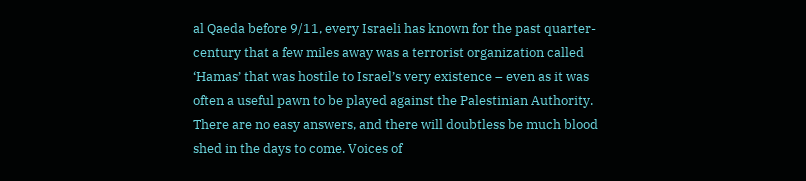al Qaeda before 9/11, every Israeli has known for the past quarter-century that a few miles away was a terrorist organization called ‘Hamas’ that was hostile to Israel’s very existence – even as it was often a useful pawn to be played against the Palestinian Authority. There are no easy answers, and there will doubtless be much blood shed in the days to come. Voices of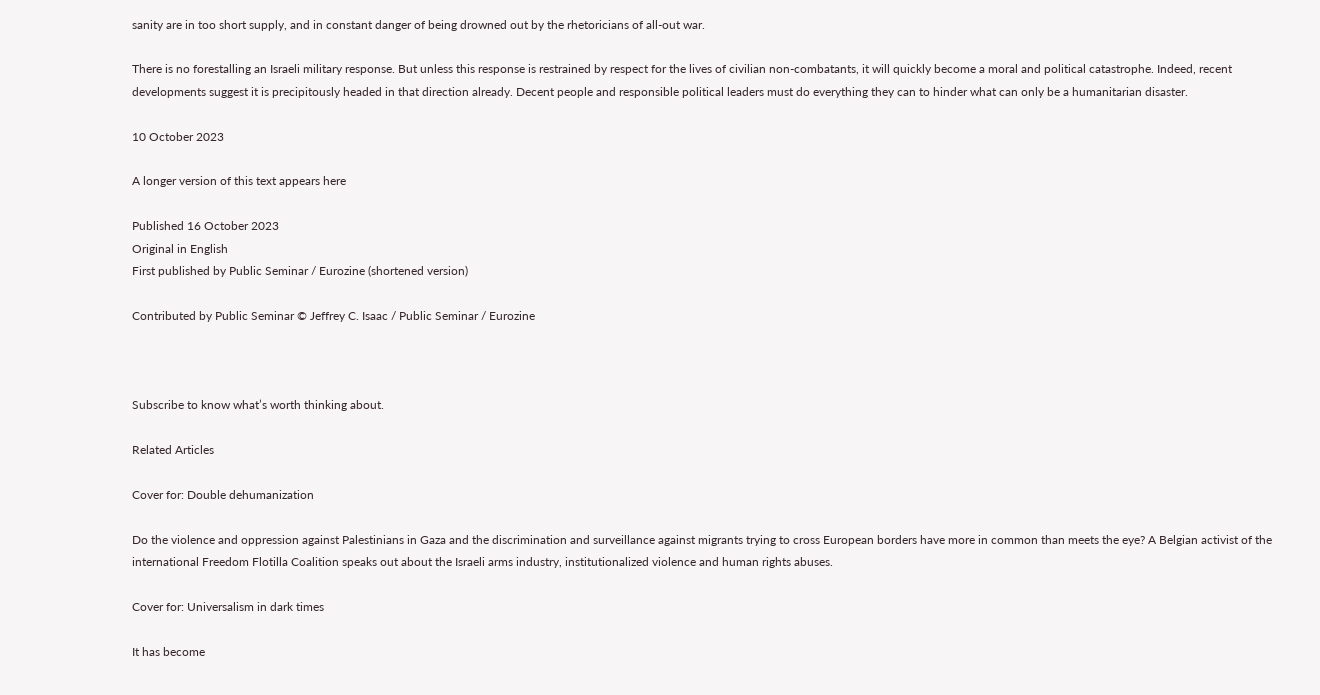sanity are in too short supply, and in constant danger of being drowned out by the rhetoricians of all-out war.

There is no forestalling an Israeli military response. But unless this response is restrained by respect for the lives of civilian non-combatants, it will quickly become a moral and political catastrophe. Indeed, recent developments suggest it is precipitously headed in that direction already. Decent people and responsible political leaders must do everything they can to hinder what can only be a humanitarian disaster.

10 October 2023

A longer version of this text appears here

Published 16 October 2023
Original in English
First published by Public Seminar / Eurozine (shortened version)

Contributed by Public Seminar © Jeffrey C. Isaac / Public Seminar / Eurozine



Subscribe to know what’s worth thinking about.

Related Articles

Cover for: Double dehumanization

Do the violence and oppression against Palestinians in Gaza and the discrimination and surveillance against migrants trying to cross European borders have more in common than meets the eye? A Belgian activist of the international Freedom Flotilla Coalition speaks out about the Israeli arms industry, institutionalized violence and human rights abuses.

Cover for: Universalism in dark times

It has become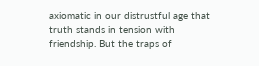axiomatic in our distrustful age that truth stands in tension with friendship. But the traps of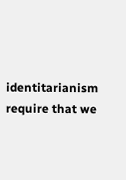identitarianism require that we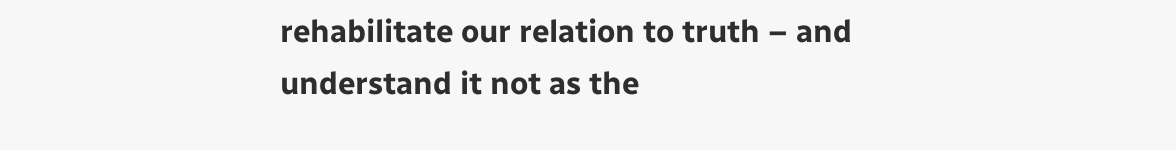rehabilitate our relation to truth – and understand it not as the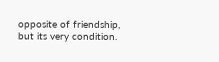opposite of friendship, but its very condition.